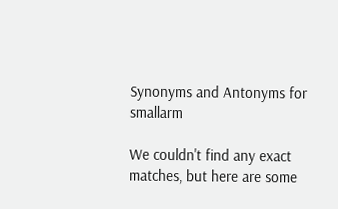Synonyms and Antonyms for smallarm

We couldn't find any exact matches, but here are some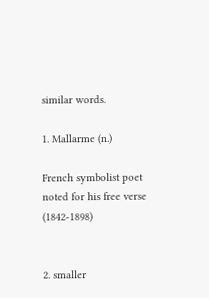similar words.

1. Mallarme (n.)

French symbolist poet noted for his free verse (1842-1898)


2. smaller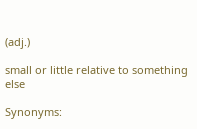(adj.)

small or little relative to something else

Synonyms: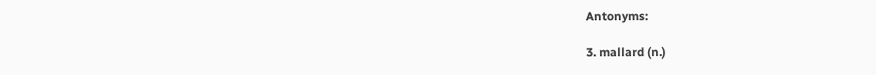Antonyms:

3. mallard (n.)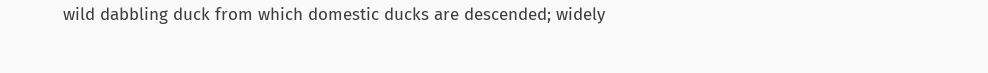wild dabbling duck from which domestic ducks are descended; widely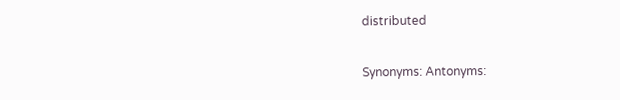distributed

Synonyms: Antonyms: